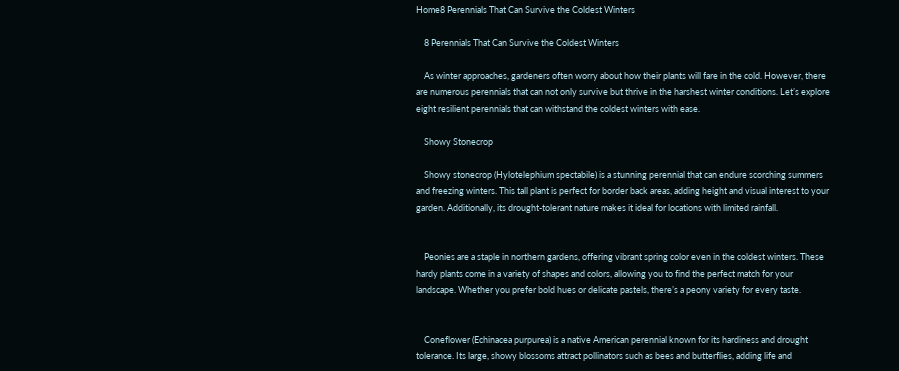Home8 Perennials That Can Survive the Coldest Winters

    8 Perennials That Can Survive the Coldest Winters

    As winter approaches, gardeners often worry about how their plants will fare in the cold. However, there are numerous perennials that can not only survive but thrive in the harshest winter conditions. Let’s explore eight resilient perennials that can withstand the coldest winters with ease.

    Showy Stonecrop

    Showy stonecrop (Hylotelephium spectabile) is a stunning perennial that can endure scorching summers and freezing winters. This tall plant is perfect for border back areas, adding height and visual interest to your garden. Additionally, its drought-tolerant nature makes it ideal for locations with limited rainfall.


    Peonies are a staple in northern gardens, offering vibrant spring color even in the coldest winters. These hardy plants come in a variety of shapes and colors, allowing you to find the perfect match for your landscape. Whether you prefer bold hues or delicate pastels, there’s a peony variety for every taste.


    Coneflower (Echinacea purpurea) is a native American perennial known for its hardiness and drought tolerance. Its large, showy blossoms attract pollinators such as bees and butterflies, adding life and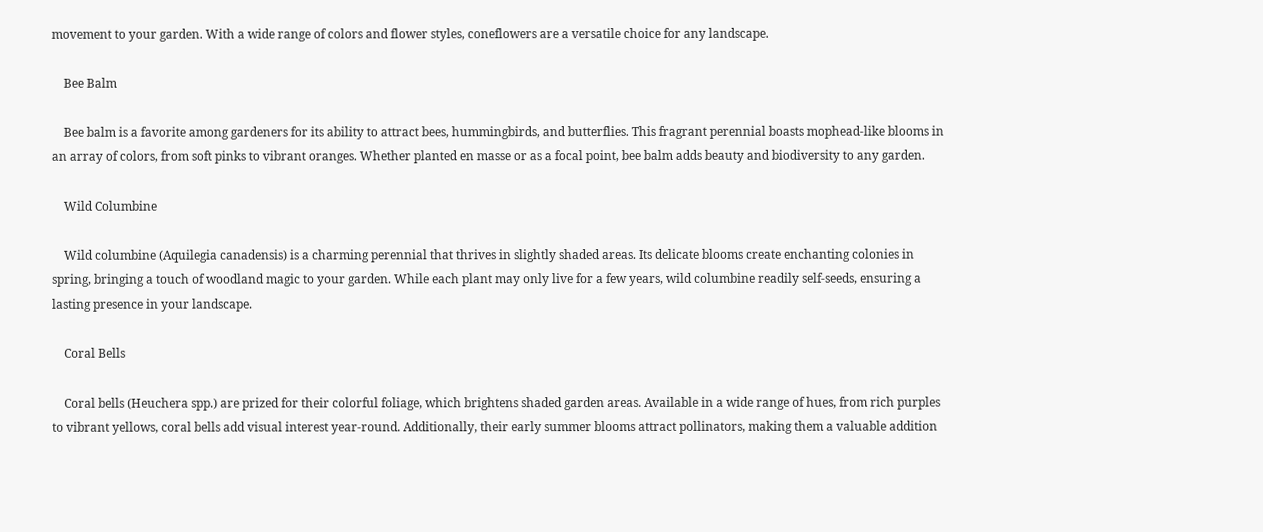movement to your garden. With a wide range of colors and flower styles, coneflowers are a versatile choice for any landscape.

    Bee Balm

    Bee balm is a favorite among gardeners for its ability to attract bees, hummingbirds, and butterflies. This fragrant perennial boasts mophead-like blooms in an array of colors, from soft pinks to vibrant oranges. Whether planted en masse or as a focal point, bee balm adds beauty and biodiversity to any garden.

    Wild Columbine

    Wild columbine (Aquilegia canadensis) is a charming perennial that thrives in slightly shaded areas. Its delicate blooms create enchanting colonies in spring, bringing a touch of woodland magic to your garden. While each plant may only live for a few years, wild columbine readily self-seeds, ensuring a lasting presence in your landscape.

    Coral Bells

    Coral bells (Heuchera spp.) are prized for their colorful foliage, which brightens shaded garden areas. Available in a wide range of hues, from rich purples to vibrant yellows, coral bells add visual interest year-round. Additionally, their early summer blooms attract pollinators, making them a valuable addition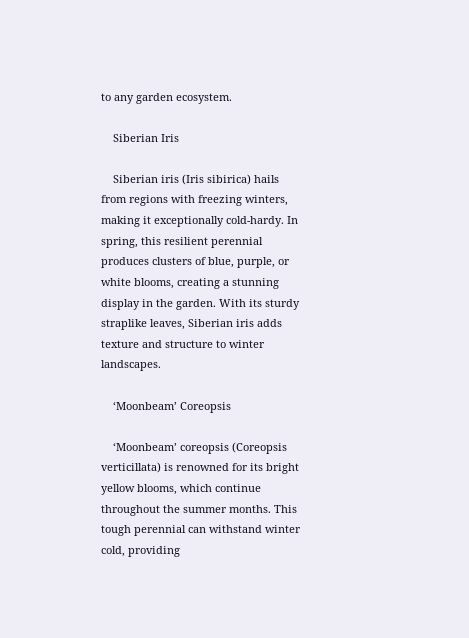to any garden ecosystem.

    Siberian Iris

    Siberian iris (Iris sibirica) hails from regions with freezing winters, making it exceptionally cold-hardy. In spring, this resilient perennial produces clusters of blue, purple, or white blooms, creating a stunning display in the garden. With its sturdy straplike leaves, Siberian iris adds texture and structure to winter landscapes.

    ‘Moonbeam’ Coreopsis

    ‘Moonbeam’ coreopsis (Coreopsis verticillata) is renowned for its bright yellow blooms, which continue throughout the summer months. This tough perennial can withstand winter cold, providing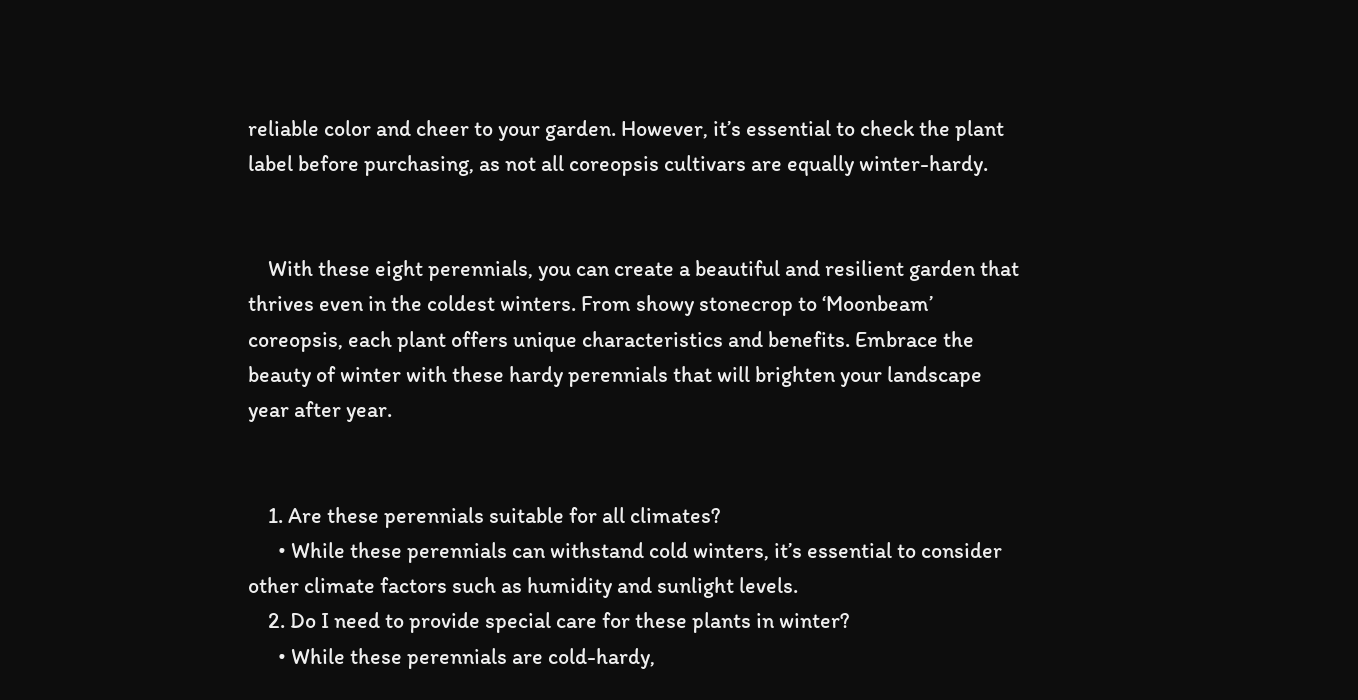reliable color and cheer to your garden. However, it’s essential to check the plant label before purchasing, as not all coreopsis cultivars are equally winter-hardy.


    With these eight perennials, you can create a beautiful and resilient garden that thrives even in the coldest winters. From showy stonecrop to ‘Moonbeam’ coreopsis, each plant offers unique characteristics and benefits. Embrace the beauty of winter with these hardy perennials that will brighten your landscape year after year.


    1. Are these perennials suitable for all climates?
      • While these perennials can withstand cold winters, it’s essential to consider other climate factors such as humidity and sunlight levels.
    2. Do I need to provide special care for these plants in winter?
      • While these perennials are cold-hardy,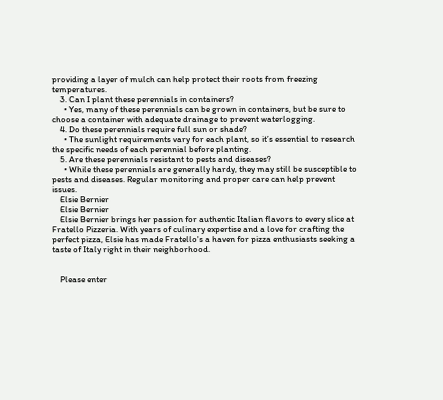providing a layer of mulch can help protect their roots from freezing temperatures.
    3. Can I plant these perennials in containers?
      • Yes, many of these perennials can be grown in containers, but be sure to choose a container with adequate drainage to prevent waterlogging.
    4. Do these perennials require full sun or shade?
      • The sunlight requirements vary for each plant, so it’s essential to research the specific needs of each perennial before planting.
    5. Are these perennials resistant to pests and diseases?
      • While these perennials are generally hardy, they may still be susceptible to pests and diseases. Regular monitoring and proper care can help prevent issues.
    Elsie Bernier
    Elsie Bernier
    Elsie Bernier brings her passion for authentic Italian flavors to every slice at Fratello Pizzeria. With years of culinary expertise and a love for crafting the perfect pizza, Elsie has made Fratello's a haven for pizza enthusiasts seeking a taste of Italy right in their neighborhood.


    Please enter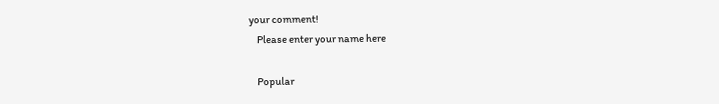your comment!
    Please enter your name here

    Popular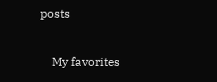posts

    My favorites